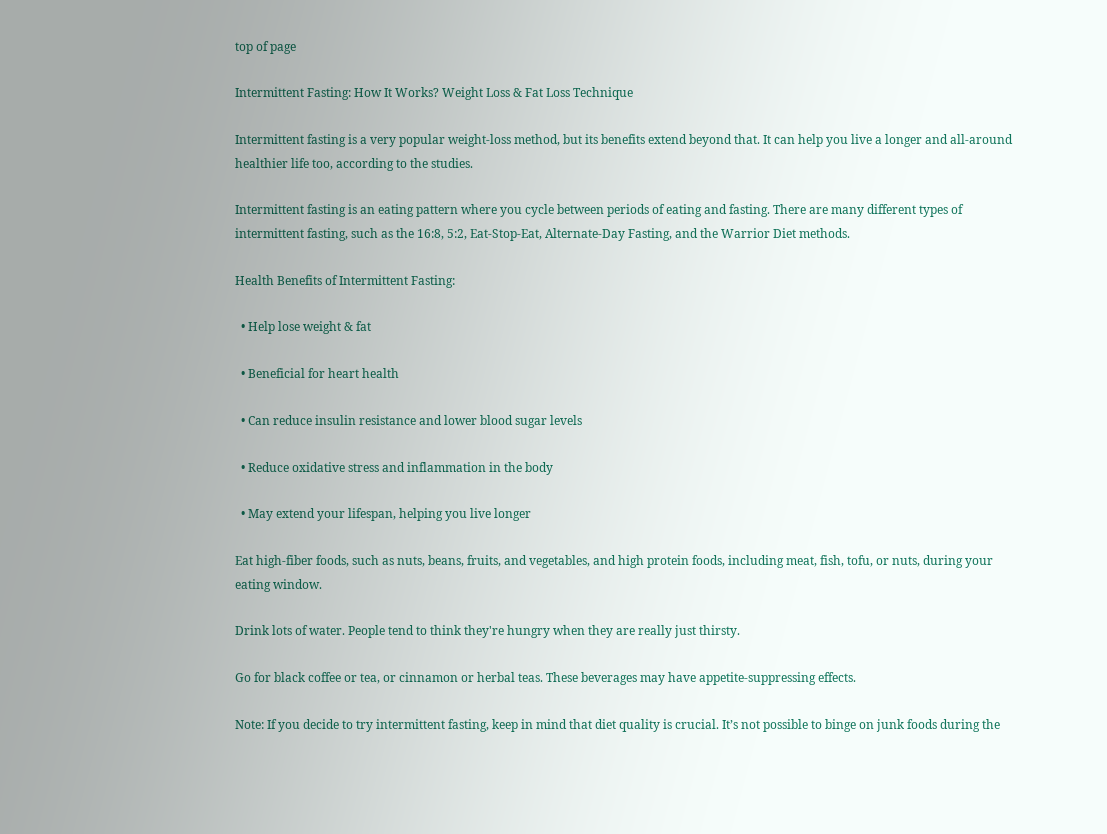top of page

Intermittent Fasting: How It Works? Weight Loss & Fat Loss Technique

Intermittent fasting is a very popular weight-loss method, but its benefits extend beyond that. It can help you live a longer and all-around healthier life too, according to the studies.

Intermittent fasting is an eating pattern where you cycle between periods of eating and fasting. There are many different types of intermittent fasting, such as the 16:8, 5:2, Eat-Stop-Eat, Alternate-Day Fasting, and the Warrior Diet methods.

Health Benefits of Intermittent Fasting:

  • Help lose weight & fat

  • Beneficial for heart health

  • Can reduce insulin resistance and lower blood sugar levels

  • Reduce oxidative stress and inflammation in the body

  • May extend your lifespan, helping you live longer

Eat high-fiber foods, such as nuts, beans, fruits, and vegetables, and high protein foods, including meat, fish, tofu, or nuts, during your eating window.

Drink lots of water. People tend to think they're hungry when they are really just thirsty.

Go for black coffee or tea, or cinnamon or herbal teas. These beverages may have appetite-suppressing effects.

Note: If you decide to try intermittent fasting, keep in mind that diet quality is crucial. It’s not possible to binge on junk foods during the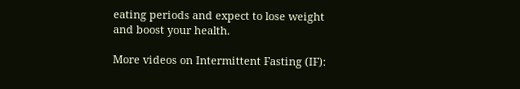eating periods and expect to lose weight and boost your health.

More videos on Intermittent Fasting (IF):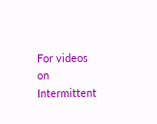For videos on Intermittent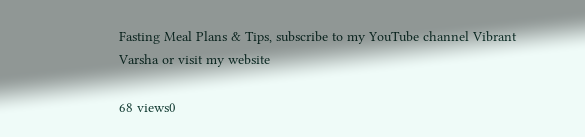Fasting Meal Plans & Tips, subscribe to my YouTube channel Vibrant Varsha or visit my website

68 views0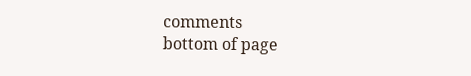comments
bottom of page